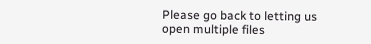Please go back to letting us open multiple files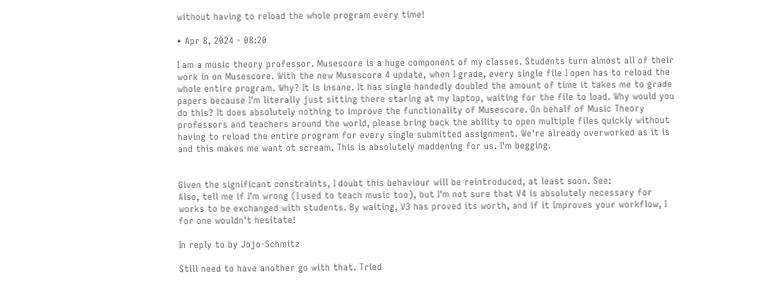without having to reload the whole program every time!

• Apr 8, 2024 - 08:20

I am a music theory professor. Musescore is a huge component of my classes. Students turn almost all of their work in on Musescore. With the new Musescore 4 update, when I grade, every single file I open has to reload the whole entire program. Why? It is insane. It has single handedly doubled the amount of time it takes me to grade papers because I'm literally just sitting there staring at my laptop, waiting for the file to load. Why would you do this? It does absolutely nothing to improve the functionality of Musescore. On behalf of Music Theory professors and teachers around the world, please bring back the ability to open multiple files quickly without having to reload the entire program for every single submitted assignment. We're already overworked as it is and this makes me want ot scream. This is absolutely maddening for us. I'm begging.


Given the significant constraints, I doubt this behaviour will be reintroduced, at least soon. See:
Also, tell me if I'm wrong (I used to teach music too), but I'm not sure that V4 is absolutely necessary for works to be exchanged with students. By waiting, V3 has proved its worth, and if it improves your workflow, I for one wouldn't hesitate!

In reply to by Jojo-Schmitz

Still need to have another go with that. Tried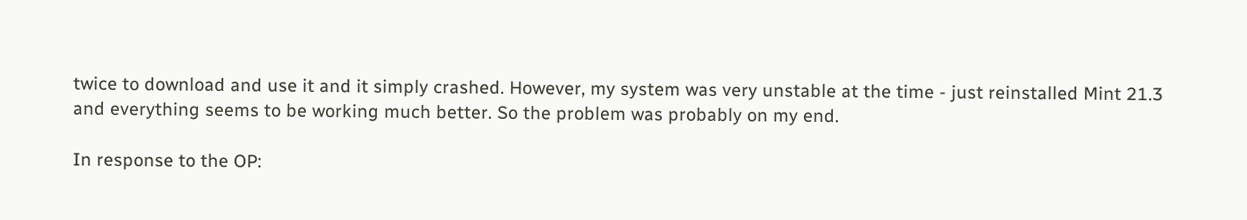twice to download and use it and it simply crashed. However, my system was very unstable at the time - just reinstalled Mint 21.3 and everything seems to be working much better. So the problem was probably on my end.

In response to the OP: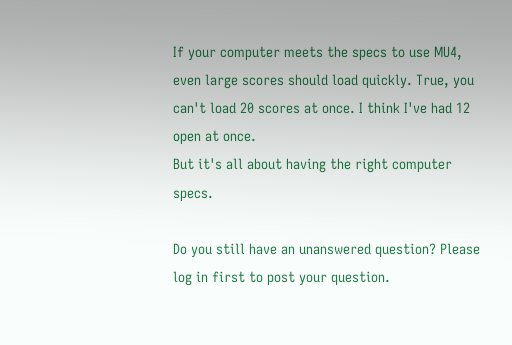If your computer meets the specs to use MU4, even large scores should load quickly. True, you can't load 20 scores at once. I think I've had 12 open at once.
But it's all about having the right computer specs.

Do you still have an unanswered question? Please log in first to post your question.